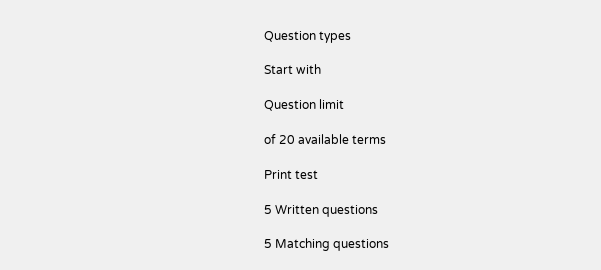Question types

Start with

Question limit

of 20 available terms

Print test

5 Written questions

5 Matching questions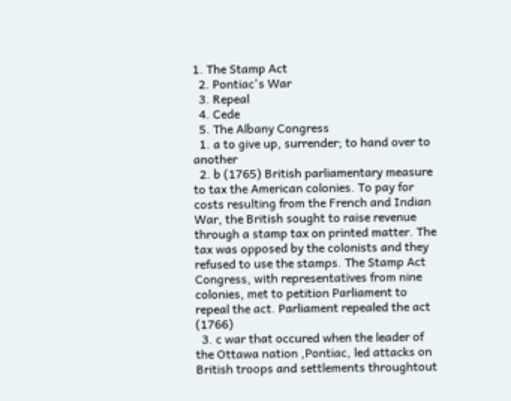1. The Stamp Act
  2. Pontiac's War
  3. Repeal
  4. Cede
  5. The Albany Congress
  1. a to give up, surrender; to hand over to another
  2. b (1765) British parliamentary measure to tax the American colonies. To pay for costs resulting from the French and Indian War, the British sought to raise revenue through a stamp tax on printed matter. The tax was opposed by the colonists and they refused to use the stamps. The Stamp Act Congress, with representatives from nine colonies, met to petition Parliament to repeal the act. Parliament repealed the act (1766)
  3. c war that occured when the leader of the Ottawa nation ,Pontiac, led attacks on British troops and settlements throughtout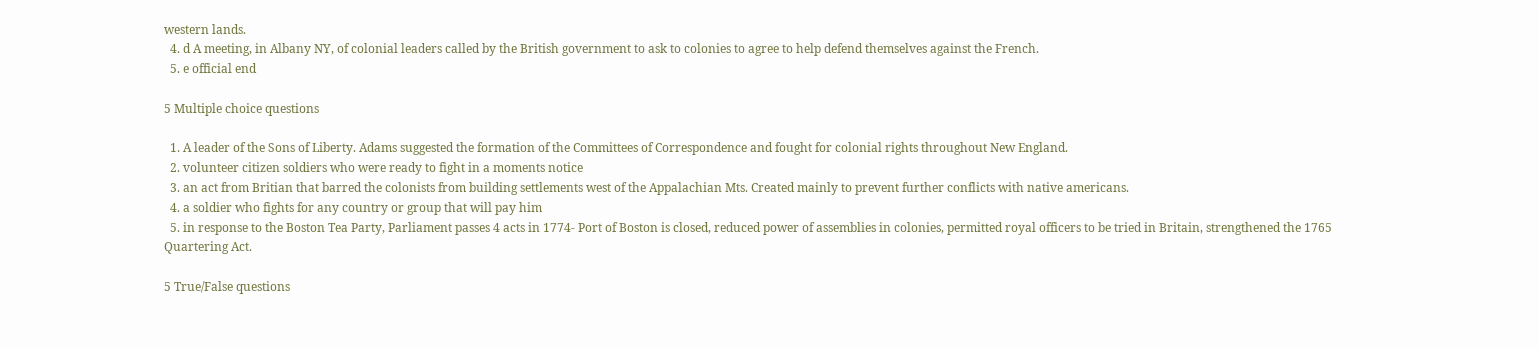western lands.
  4. d A meeting, in Albany NY, of colonial leaders called by the British government to ask to colonies to agree to help defend themselves against the French.
  5. e official end

5 Multiple choice questions

  1. A leader of the Sons of Liberty. Adams suggested the formation of the Committees of Correspondence and fought for colonial rights throughout New England.
  2. volunteer citizen soldiers who were ready to fight in a moments notice
  3. an act from Britian that barred the colonists from building settlements west of the Appalachian Mts. Created mainly to prevent further conflicts with native americans.
  4. a soldier who fights for any country or group that will pay him
  5. in response to the Boston Tea Party, Parliament passes 4 acts in 1774- Port of Boston is closed, reduced power of assemblies in colonies, permitted royal officers to be tried in Britain, strengthened the 1765 Quartering Act.

5 True/False questions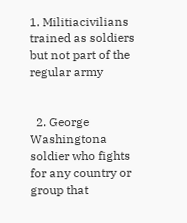1. Militiacivilians trained as soldiers but not part of the regular army


  2. George Washingtona soldier who fights for any country or group that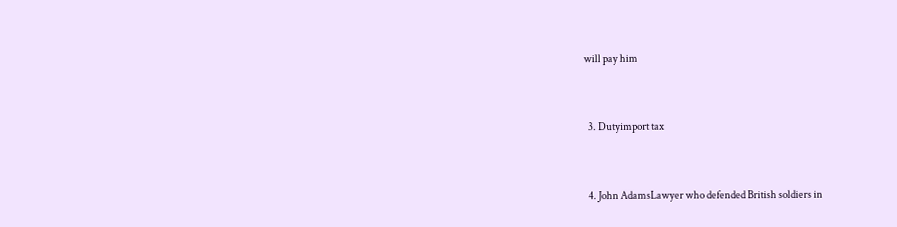will pay him


  3. Dutyimport tax


  4. John AdamsLawyer who defended British soldiers in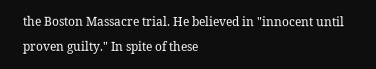the Boston Massacre trial. He believed in "innocent until proven guilty." In spite of these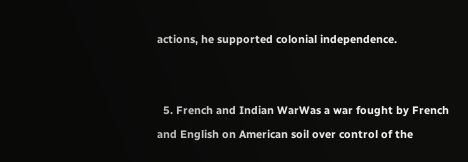actions, he supported colonial independence.


  5. French and Indian WarWas a war fought by French and English on American soil over control of the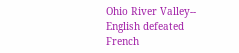Ohio River Valley-- English defeated French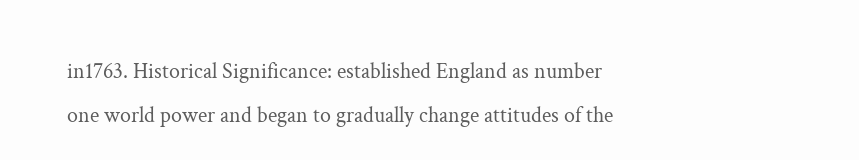in1763. Historical Significance: established England as number one world power and began to gradually change attitudes of the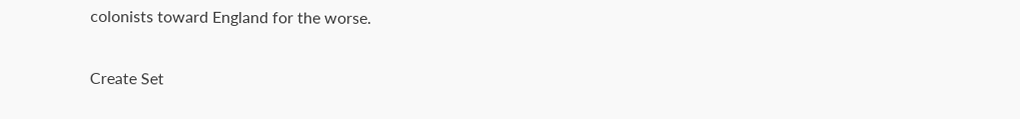colonists toward England for the worse.


Create Set